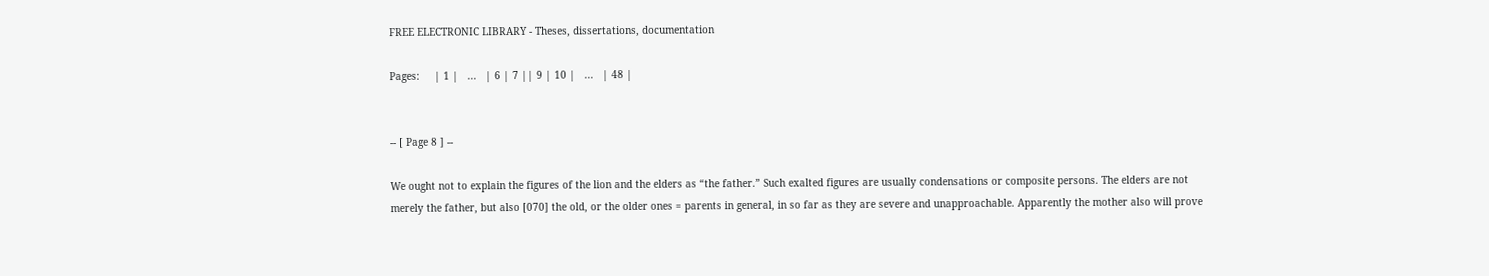FREE ELECTRONIC LIBRARY - Theses, dissertations, documentation

Pages:     | 1 |   ...   | 6 | 7 || 9 | 10 |   ...   | 48 |


-- [ Page 8 ] --

We ought not to explain the figures of the lion and the elders as “the father.” Such exalted figures are usually condensations or composite persons. The elders are not merely the father, but also [070] the old, or the older ones = parents in general, in so far as they are severe and unapproachable. Apparently the mother also will prove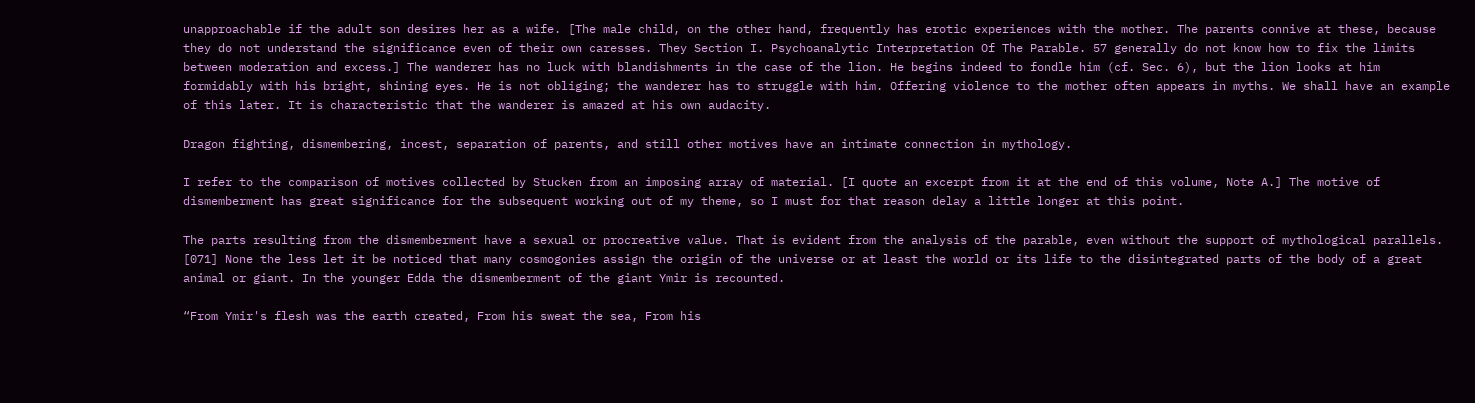unapproachable if the adult son desires her as a wife. [The male child, on the other hand, frequently has erotic experiences with the mother. The parents connive at these, because they do not understand the significance even of their own caresses. They Section I. Psychoanalytic Interpretation Of The Parable. 57 generally do not know how to fix the limits between moderation and excess.] The wanderer has no luck with blandishments in the case of the lion. He begins indeed to fondle him (cf. Sec. 6), but the lion looks at him formidably with his bright, shining eyes. He is not obliging; the wanderer has to struggle with him. Offering violence to the mother often appears in myths. We shall have an example of this later. It is characteristic that the wanderer is amazed at his own audacity.

Dragon fighting, dismembering, incest, separation of parents, and still other motives have an intimate connection in mythology.

I refer to the comparison of motives collected by Stucken from an imposing array of material. [I quote an excerpt from it at the end of this volume, Note A.] The motive of dismemberment has great significance for the subsequent working out of my theme, so I must for that reason delay a little longer at this point.

The parts resulting from the dismemberment have a sexual or procreative value. That is evident from the analysis of the parable, even without the support of mythological parallels. [071] None the less let it be noticed that many cosmogonies assign the origin of the universe or at least the world or its life to the disintegrated parts of the body of a great animal or giant. In the younger Edda the dismemberment of the giant Ymir is recounted.

“From Ymir's flesh was the earth created, From his sweat the sea, From his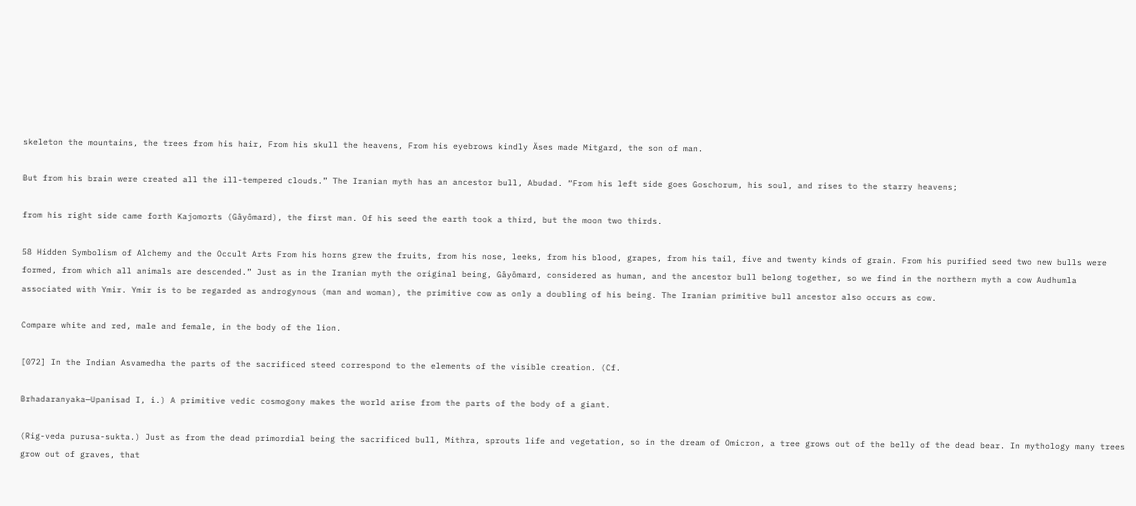skeleton the mountains, the trees from his hair, From his skull the heavens, From his eyebrows kindly Äses made Mitgard, the son of man.

But from his brain were created all the ill-tempered clouds.” The Iranian myth has an ancestor bull, Abudad. “From his left side goes Goschorum, his soul, and rises to the starry heavens;

from his right side came forth Kajomorts (Gâyômard), the first man. Of his seed the earth took a third, but the moon two thirds.

58 Hidden Symbolism of Alchemy and the Occult Arts From his horns grew the fruits, from his nose, leeks, from his blood, grapes, from his tail, five and twenty kinds of grain. From his purified seed two new bulls were formed, from which all animals are descended.” Just as in the Iranian myth the original being, Gâyômard, considered as human, and the ancestor bull belong together, so we find in the northern myth a cow Audhumla associated with Ymir. Ymir is to be regarded as androgynous (man and woman), the primitive cow as only a doubling of his being. The Iranian primitive bull ancestor also occurs as cow.

Compare white and red, male and female, in the body of the lion.

[072] In the Indian Asvamedha the parts of the sacrificed steed correspond to the elements of the visible creation. (Cf.

Brhadaranyaka—Upanisad I, i.) A primitive vedic cosmogony makes the world arise from the parts of the body of a giant.

(Rig-veda purusa-sukta.) Just as from the dead primordial being the sacrificed bull, Mithra, sprouts life and vegetation, so in the dream of Omicron, a tree grows out of the belly of the dead bear. In mythology many trees grow out of graves, that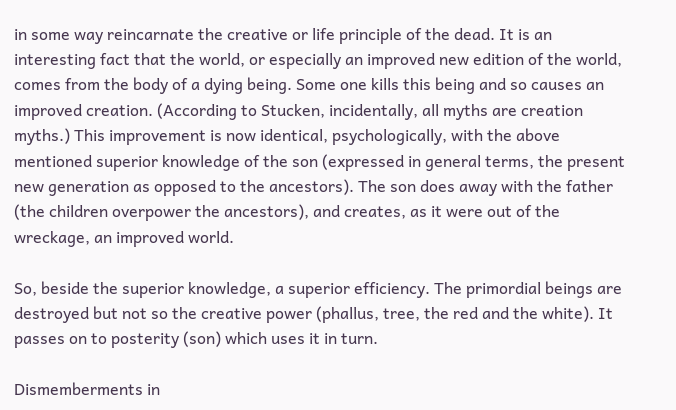in some way reincarnate the creative or life principle of the dead. It is an interesting fact that the world, or especially an improved new edition of the world, comes from the body of a dying being. Some one kills this being and so causes an improved creation. (According to Stucken, incidentally, all myths are creation myths.) This improvement is now identical, psychologically, with the above mentioned superior knowledge of the son (expressed in general terms, the present new generation as opposed to the ancestors). The son does away with the father (the children overpower the ancestors), and creates, as it were out of the wreckage, an improved world.

So, beside the superior knowledge, a superior efficiency. The primordial beings are destroyed but not so the creative power (phallus, tree, the red and the white). It passes on to posterity (son) which uses it in turn.

Dismemberments in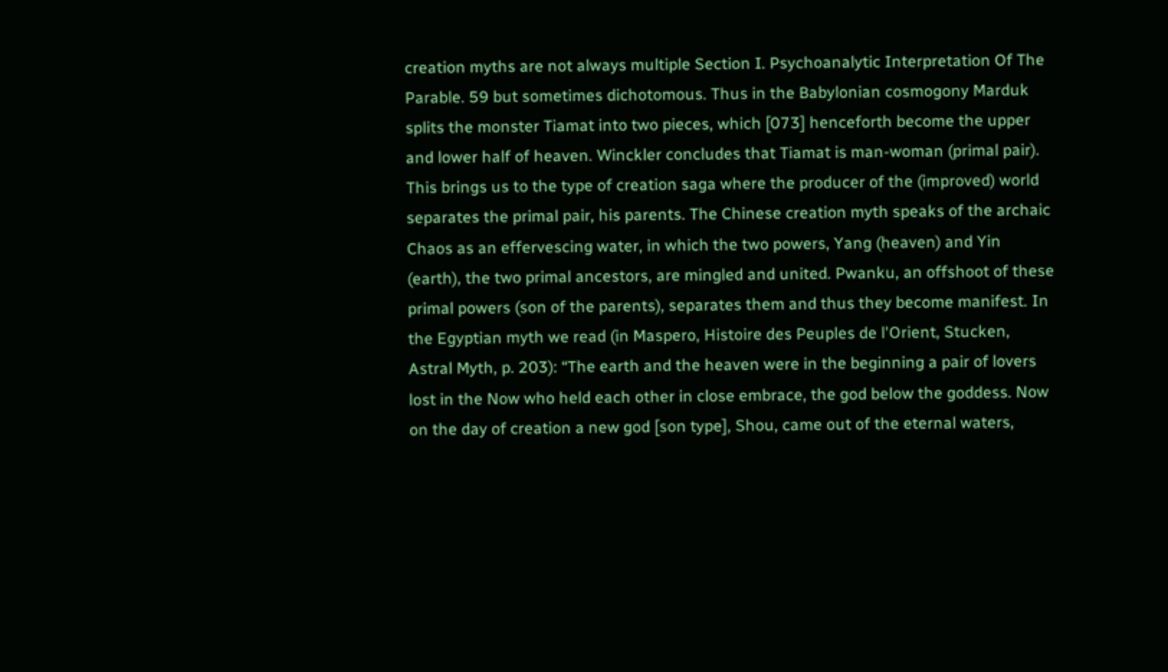creation myths are not always multiple Section I. Psychoanalytic Interpretation Of The Parable. 59 but sometimes dichotomous. Thus in the Babylonian cosmogony Marduk splits the monster Tiamat into two pieces, which [073] henceforth become the upper and lower half of heaven. Winckler concludes that Tiamat is man-woman (primal pair). This brings us to the type of creation saga where the producer of the (improved) world separates the primal pair, his parents. The Chinese creation myth speaks of the archaic Chaos as an effervescing water, in which the two powers, Yang (heaven) and Yin (earth), the two primal ancestors, are mingled and united. Pwanku, an offshoot of these primal powers (son of the parents), separates them and thus they become manifest. In the Egyptian myth we read (in Maspero, Histoire des Peuples de l'Orient, Stucken, Astral Myth, p. 203): “The earth and the heaven were in the beginning a pair of lovers lost in the Now who held each other in close embrace, the god below the goddess. Now on the day of creation a new god [son type], Shou, came out of the eternal waters,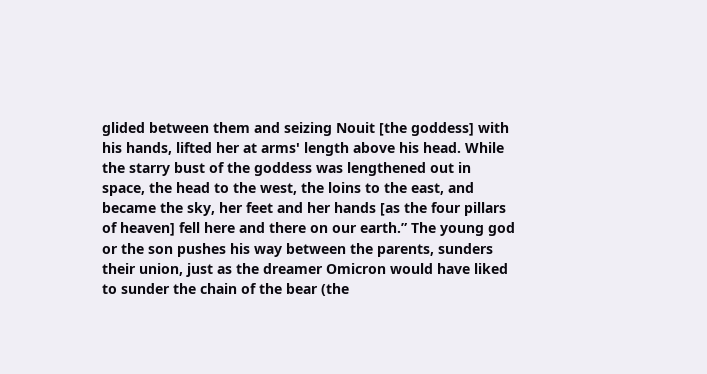glided between them and seizing Nouit [the goddess] with his hands, lifted her at arms' length above his head. While the starry bust of the goddess was lengthened out in space, the head to the west, the loins to the east, and became the sky, her feet and her hands [as the four pillars of heaven] fell here and there on our earth.” The young god or the son pushes his way between the parents, sunders their union, just as the dreamer Omicron would have liked to sunder the chain of the bear (the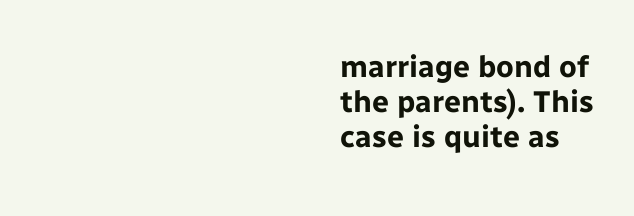marriage bond of the parents). This case is quite as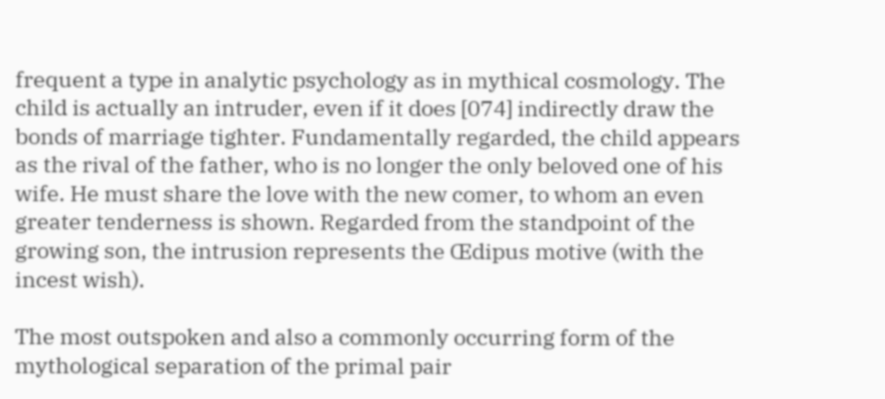frequent a type in analytic psychology as in mythical cosmology. The child is actually an intruder, even if it does [074] indirectly draw the bonds of marriage tighter. Fundamentally regarded, the child appears as the rival of the father, who is no longer the only beloved one of his wife. He must share the love with the new comer, to whom an even greater tenderness is shown. Regarded from the standpoint of the growing son, the intrusion represents the Œdipus motive (with the incest wish).

The most outspoken and also a commonly occurring form of the mythological separation of the primal pair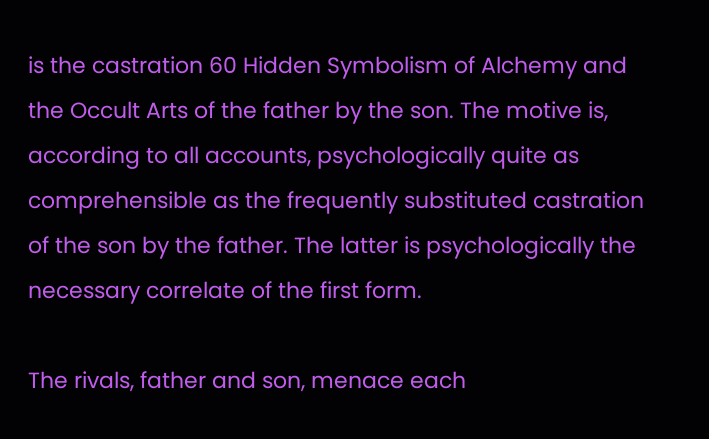is the castration 60 Hidden Symbolism of Alchemy and the Occult Arts of the father by the son. The motive is, according to all accounts, psychologically quite as comprehensible as the frequently substituted castration of the son by the father. The latter is psychologically the necessary correlate of the first form.

The rivals, father and son, menace each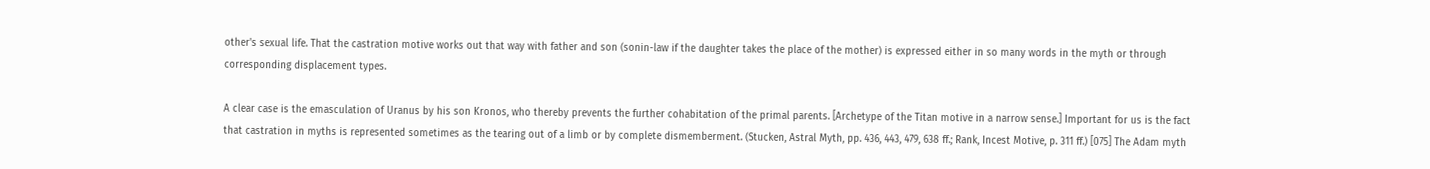other's sexual life. That the castration motive works out that way with father and son (sonin-law if the daughter takes the place of the mother) is expressed either in so many words in the myth or through corresponding displacement types.

A clear case is the emasculation of Uranus by his son Kronos, who thereby prevents the further cohabitation of the primal parents. [Archetype of the Titan motive in a narrow sense.] Important for us is the fact that castration in myths is represented sometimes as the tearing out of a limb or by complete dismemberment. (Stucken, Astral Myth, pp. 436, 443, 479, 638 ff.; Rank, Incest Motive, p. 311 ff.) [075] The Adam myth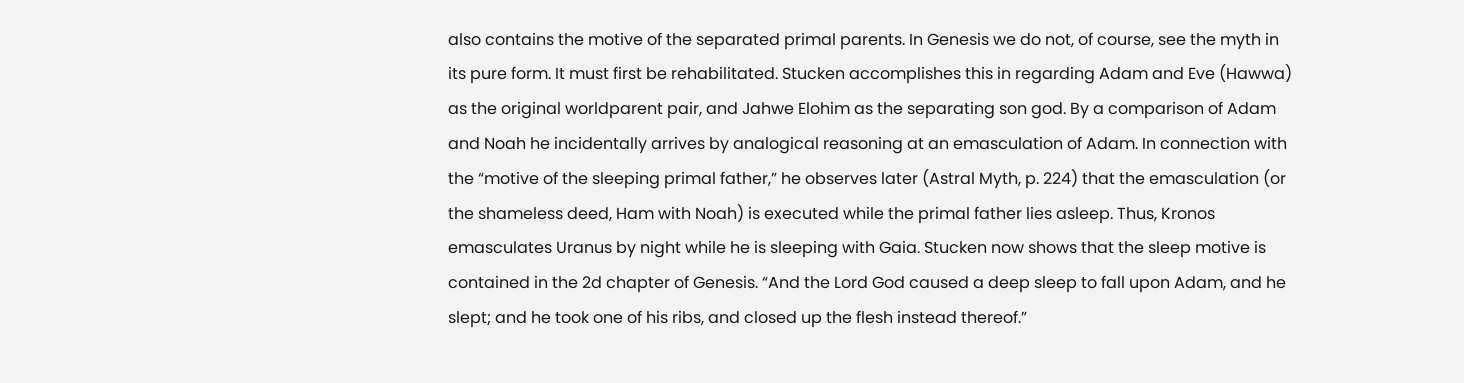also contains the motive of the separated primal parents. In Genesis we do not, of course, see the myth in its pure form. It must first be rehabilitated. Stucken accomplishes this in regarding Adam and Eve (Hawwa) as the original worldparent pair, and Jahwe Elohim as the separating son god. By a comparison of Adam and Noah he incidentally arrives by analogical reasoning at an emasculation of Adam. In connection with the “motive of the sleeping primal father,” he observes later (Astral Myth, p. 224) that the emasculation (or the shameless deed, Ham with Noah) is executed while the primal father lies asleep. Thus, Kronos emasculates Uranus by night while he is sleeping with Gaia. Stucken now shows that the sleep motive is contained in the 2d chapter of Genesis. “And the Lord God caused a deep sleep to fall upon Adam, and he slept; and he took one of his ribs, and closed up the flesh instead thereof.”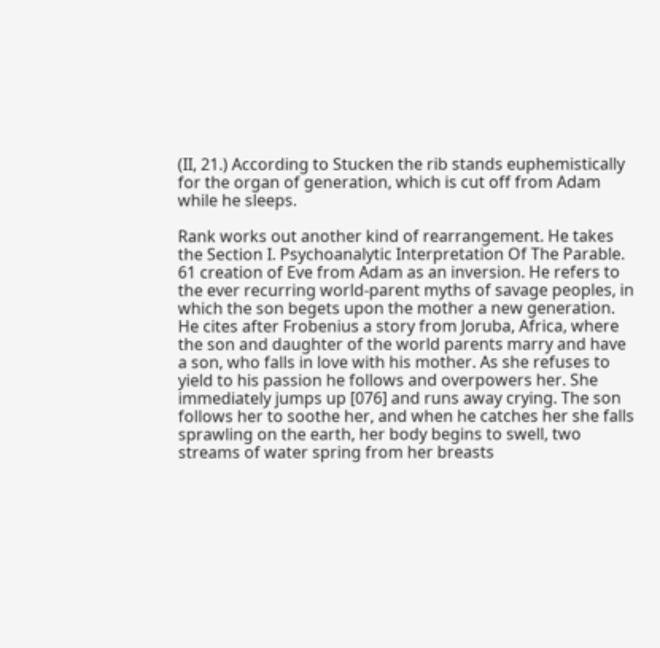(II, 21.) According to Stucken the rib stands euphemistically for the organ of generation, which is cut off from Adam while he sleeps.

Rank works out another kind of rearrangement. He takes the Section I. Psychoanalytic Interpretation Of The Parable. 61 creation of Eve from Adam as an inversion. He refers to the ever recurring world-parent myths of savage peoples, in which the son begets upon the mother a new generation. He cites after Frobenius a story from Joruba, Africa, where the son and daughter of the world parents marry and have a son, who falls in love with his mother. As she refuses to yield to his passion he follows and overpowers her. She immediately jumps up [076] and runs away crying. The son follows her to soothe her, and when he catches her she falls sprawling on the earth, her body begins to swell, two streams of water spring from her breasts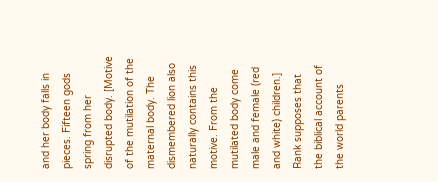and her body falls in pieces. Fifteen gods spring from her disrupted body. [Motive of the mutilation of the maternal body. The dismembered lion also naturally contains this motive. From the mutilated body come male and female (red and white) children.] Rank supposes that the biblical account of the world parents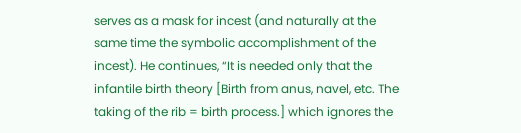serves as a mask for incest (and naturally at the same time the symbolic accomplishment of the incest). He continues, “It is needed only that the infantile birth theory [Birth from anus, navel, etc. The taking of the rib = birth process.] which ignores the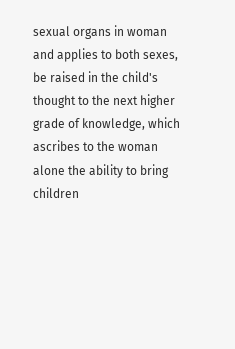sexual organs in woman and applies to both sexes, be raised in the child's thought to the next higher grade of knowledge, which ascribes to the woman alone the ability to bring children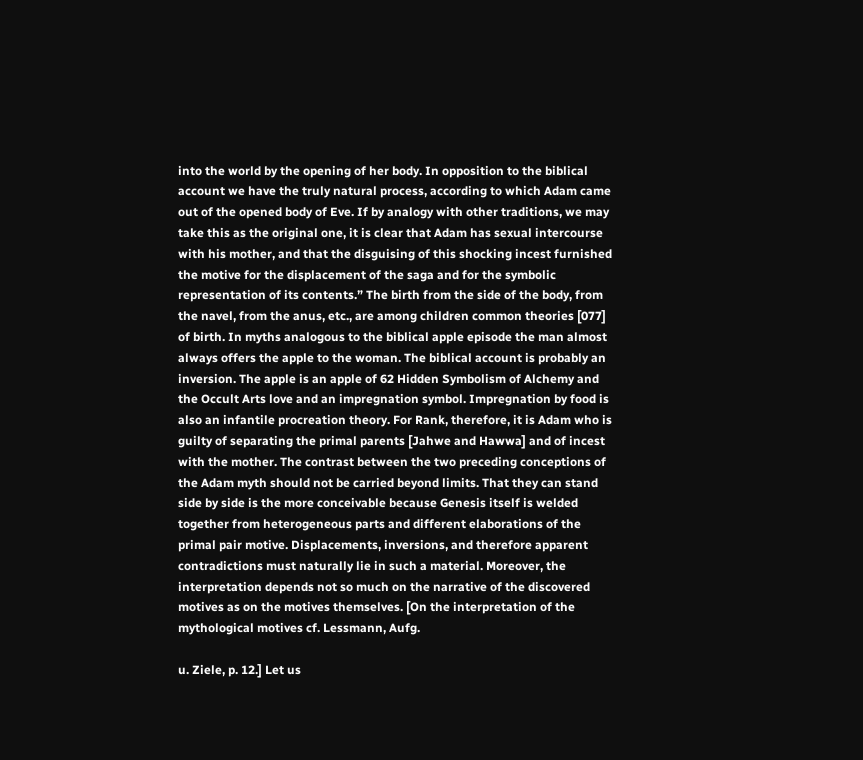into the world by the opening of her body. In opposition to the biblical account we have the truly natural process, according to which Adam came out of the opened body of Eve. If by analogy with other traditions, we may take this as the original one, it is clear that Adam has sexual intercourse with his mother, and that the disguising of this shocking incest furnished the motive for the displacement of the saga and for the symbolic representation of its contents.” The birth from the side of the body, from the navel, from the anus, etc., are among children common theories [077] of birth. In myths analogous to the biblical apple episode the man almost always offers the apple to the woman. The biblical account is probably an inversion. The apple is an apple of 62 Hidden Symbolism of Alchemy and the Occult Arts love and an impregnation symbol. Impregnation by food is also an infantile procreation theory. For Rank, therefore, it is Adam who is guilty of separating the primal parents [Jahwe and Hawwa] and of incest with the mother. The contrast between the two preceding conceptions of the Adam myth should not be carried beyond limits. That they can stand side by side is the more conceivable because Genesis itself is welded together from heterogeneous parts and different elaborations of the primal pair motive. Displacements, inversions, and therefore apparent contradictions must naturally lie in such a material. Moreover, the interpretation depends not so much on the narrative of the discovered motives as on the motives themselves. [On the interpretation of the mythological motives cf. Lessmann, Aufg.

u. Ziele, p. 12.] Let us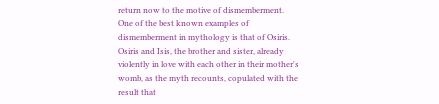return now to the motive of dismemberment. One of the best known examples of dismemberment in mythology is that of Osiris. Osiris and Isis, the brother and sister, already violently in love with each other in their mother's womb, as the myth recounts, copulated with the result that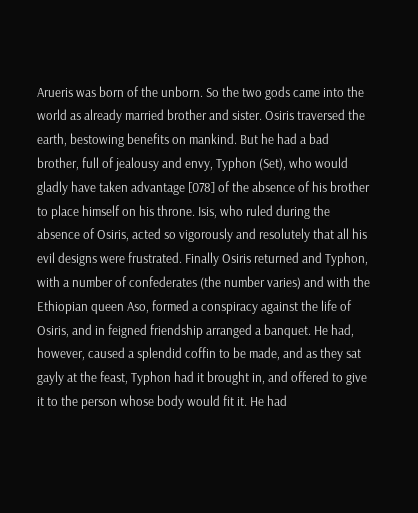Arueris was born of the unborn. So the two gods came into the world as already married brother and sister. Osiris traversed the earth, bestowing benefits on mankind. But he had a bad brother, full of jealousy and envy, Typhon (Set), who would gladly have taken advantage [078] of the absence of his brother to place himself on his throne. Isis, who ruled during the absence of Osiris, acted so vigorously and resolutely that all his evil designs were frustrated. Finally Osiris returned and Typhon, with a number of confederates (the number varies) and with the Ethiopian queen Aso, formed a conspiracy against the life of Osiris, and in feigned friendship arranged a banquet. He had, however, caused a splendid coffin to be made, and as they sat gayly at the feast, Typhon had it brought in, and offered to give it to the person whose body would fit it. He had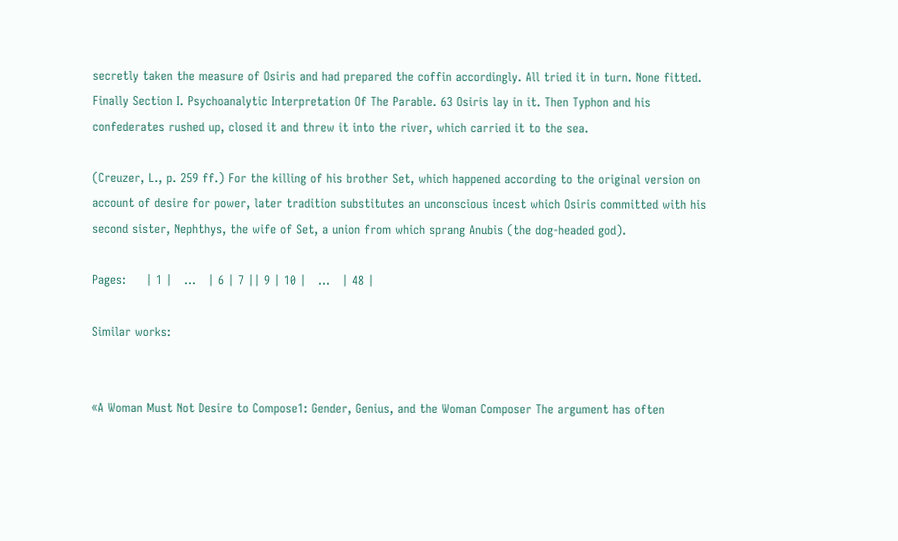secretly taken the measure of Osiris and had prepared the coffin accordingly. All tried it in turn. None fitted. Finally Section I. Psychoanalytic Interpretation Of The Parable. 63 Osiris lay in it. Then Typhon and his confederates rushed up, closed it and threw it into the river, which carried it to the sea.

(Creuzer, L., p. 259 ff.) For the killing of his brother Set, which happened according to the original version on account of desire for power, later tradition substitutes an unconscious incest which Osiris committed with his second sister, Nephthys, the wife of Set, a union from which sprang Anubis (the dog-headed god).

Pages:     | 1 |   ...   | 6 | 7 || 9 | 10 |   ...   | 48 |

Similar works:


«A Woman Must Not Desire to Compose1: Gender, Genius, and the Woman Composer The argument has often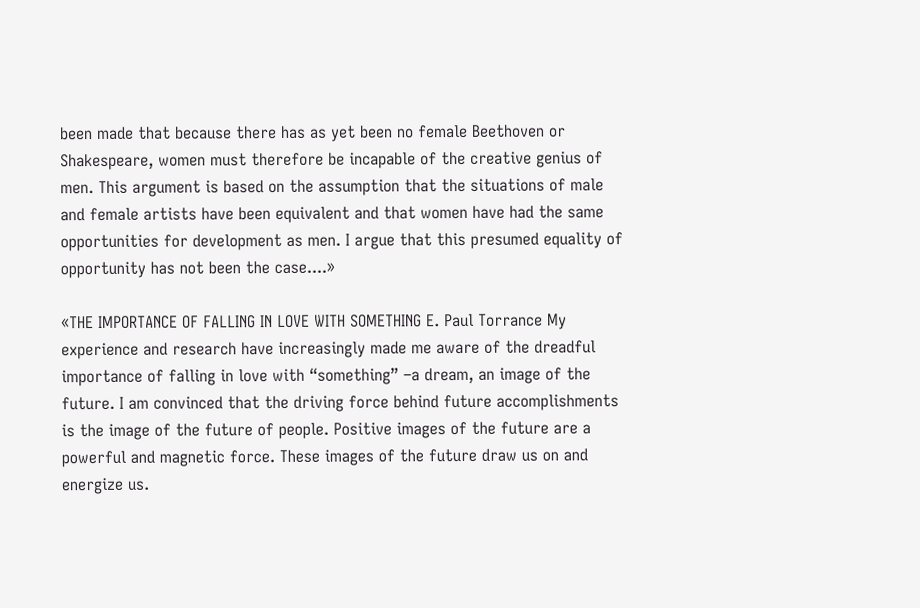been made that because there has as yet been no female Beethoven or Shakespeare, women must therefore be incapable of the creative genius of men. This argument is based on the assumption that the situations of male and female artists have been equivalent and that women have had the same opportunities for development as men. I argue that this presumed equality of opportunity has not been the case....»

«THE IMPORTANCE OF FALLING IN LOVE WITH SOMETHING E. Paul Torrance My experience and research have increasingly made me aware of the dreadful importance of falling in love with “something” –a dream, an image of the future. I am convinced that the driving force behind future accomplishments is the image of the future of people. Positive images of the future are a powerful and magnetic force. These images of the future draw us on and energize us.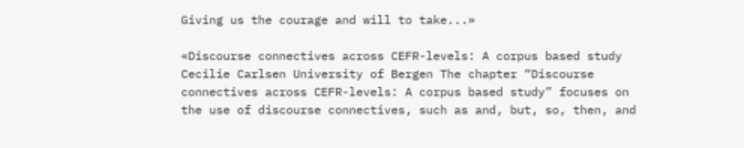Giving us the courage and will to take...»

«Discourse connectives across CEFR-levels: A corpus based study Cecilie Carlsen University of Bergen The chapter “Discourse connectives across CEFR-levels: A corpus based study” focuses on the use of discourse connectives, such as and, but, so, then, and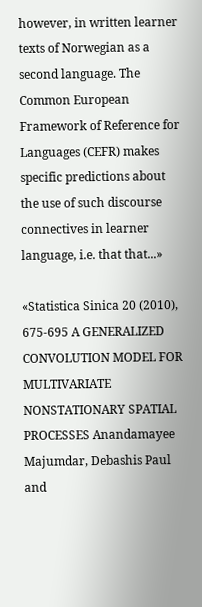however, in written learner texts of Norwegian as a second language. The Common European Framework of Reference for Languages (CEFR) makes specific predictions about the use of such discourse connectives in learner language, i.e. that that...»

«Statistica Sinica 20 (2010), 675-695 A GENERALIZED CONVOLUTION MODEL FOR MULTIVARIATE NONSTATIONARY SPATIAL PROCESSES Anandamayee Majumdar, Debashis Paul and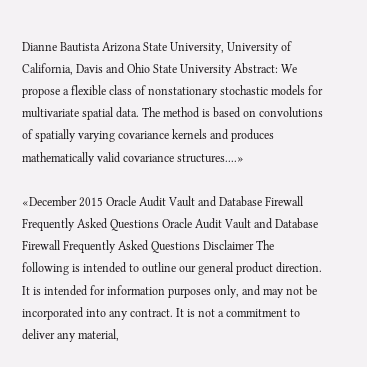Dianne Bautista Arizona State University, University of California, Davis and Ohio State University Abstract: We propose a flexible class of nonstationary stochastic models for multivariate spatial data. The method is based on convolutions of spatially varying covariance kernels and produces mathematically valid covariance structures....»

«December 2015 Oracle Audit Vault and Database Firewall Frequently Asked Questions Oracle Audit Vault and Database Firewall Frequently Asked Questions Disclaimer The following is intended to outline our general product direction. It is intended for information purposes only, and may not be incorporated into any contract. It is not a commitment to deliver any material,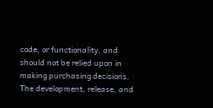code, or functionality, and should not be relied upon in making purchasing decisions. The development, release, and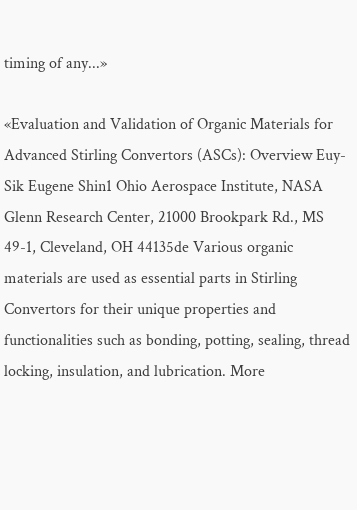timing of any...»

«Evaluation and Validation of Organic Materials for Advanced Stirling Convertors (ASCs): Overview Euy-Sik Eugene Shin1 Ohio Aerospace Institute, NASA Glenn Research Center, 21000 Brookpark Rd., MS 49-1, Cleveland, OH 44135de Various organic materials are used as essential parts in Stirling Convertors for their unique properties and functionalities such as bonding, potting, sealing, thread locking, insulation, and lubrication. More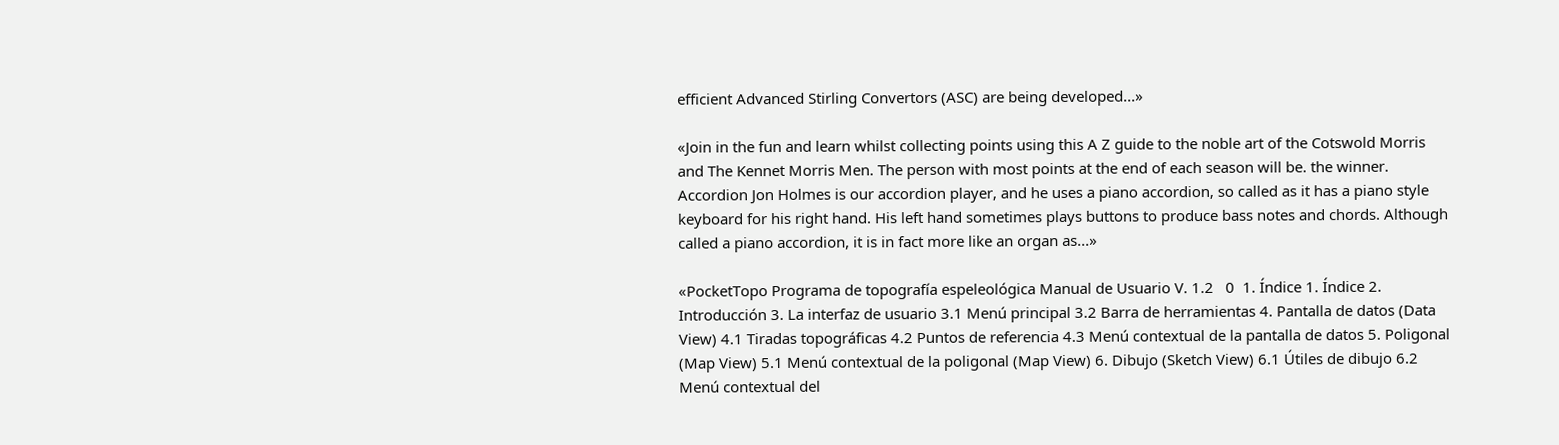efficient Advanced Stirling Convertors (ASC) are being developed...»

«Join in the fun and learn whilst collecting points using this A Z guide to the noble art of the Cotswold Morris and The Kennet Morris Men. The person with most points at the end of each season will be. the winner. Accordion Jon Holmes is our accordion player, and he uses a piano accordion, so called as it has a piano style keyboard for his right hand. His left hand sometimes plays buttons to produce bass notes and chords. Although called a piano accordion, it is in fact more like an organ as...»

«PocketTopo Programa de topografía espeleológica Manual de Usuario V. 1.2   0  1. Índice 1. Índice 2. Introducción 3. La interfaz de usuario 3.1 Menú principal 3.2 Barra de herramientas 4. Pantalla de datos (Data View) 4.1 Tiradas topográficas 4.2 Puntos de referencia 4.3 Menú contextual de la pantalla de datos 5. Poligonal (Map View) 5.1 Menú contextual de la poligonal (Map View) 6. Dibujo (Sketch View) 6.1 Útiles de dibujo 6.2 Menú contextual del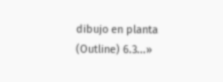dibujo en planta (Outline) 6.3...»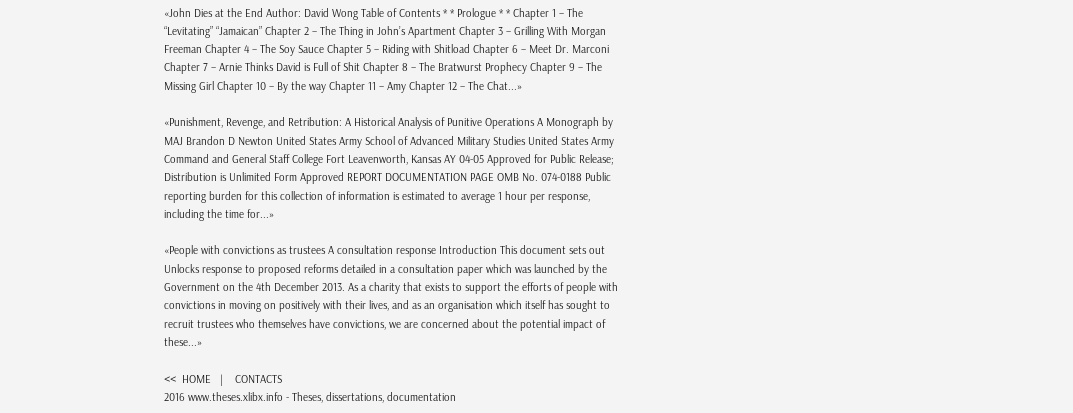«John Dies at the End Author: David Wong Table of Contents * * Prologue * * Chapter 1 – The “Levitating” “Jamaican” Chapter 2 – The Thing in John’s Apartment Chapter 3 – Grilling With Morgan Freeman Chapter 4 – The Soy Sauce Chapter 5 – Riding with Shitload Chapter 6 – Meet Dr. Marconi Chapter 7 – Arnie Thinks David is Full of Shit Chapter 8 – The Bratwurst Prophecy Chapter 9 – The Missing Girl Chapter 10 – By the way Chapter 11 – Amy Chapter 12 – The Chat...»

«Punishment, Revenge, and Retribution: A Historical Analysis of Punitive Operations A Monograph by MAJ Brandon D Newton United States Army School of Advanced Military Studies United States Army Command and General Staff College Fort Leavenworth, Kansas AY 04-05 Approved for Public Release; Distribution is Unlimited Form Approved REPORT DOCUMENTATION PAGE OMB No. 074-0188 Public reporting burden for this collection of information is estimated to average 1 hour per response, including the time for...»

«People with convictions as trustees A consultation response Introduction This document sets out Unlocks response to proposed reforms detailed in a consultation paper which was launched by the Government on the 4th December 2013. As a charity that exists to support the efforts of people with convictions in moving on positively with their lives, and as an organisation which itself has sought to recruit trustees who themselves have convictions, we are concerned about the potential impact of these...»

<<  HOME   |    CONTACTS
2016 www.theses.xlibx.info - Theses, dissertations, documentation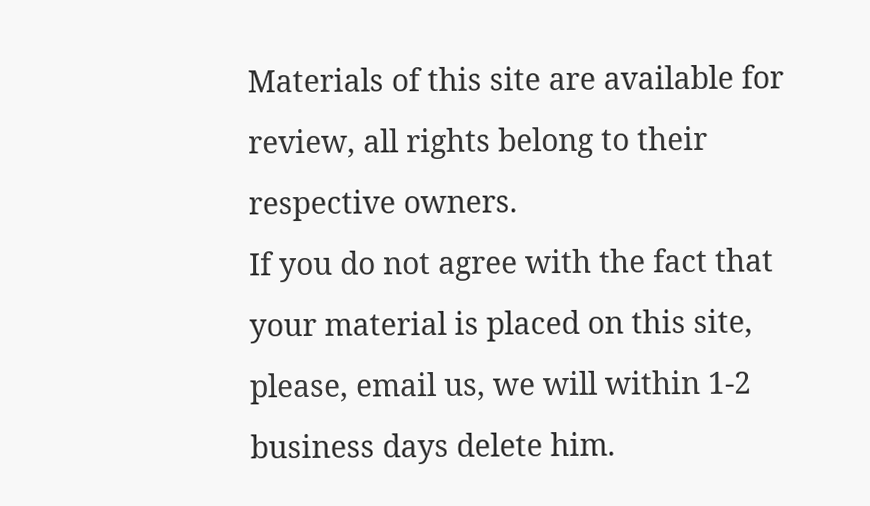Materials of this site are available for review, all rights belong to their respective owners.
If you do not agree with the fact that your material is placed on this site, please, email us, we will within 1-2 business days delete him.